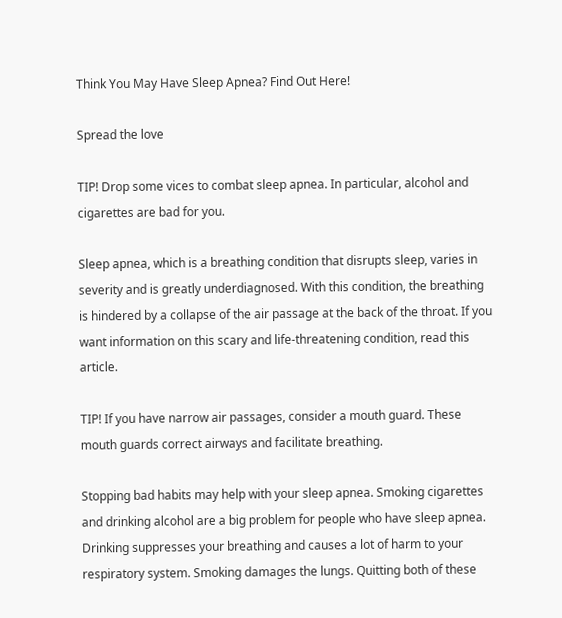Think You May Have Sleep Apnea? Find Out Here!

Spread the love

TIP! Drop some vices to combat sleep apnea. In particular, alcohol and cigarettes are bad for you.

Sleep apnea, which is a breathing condition that disrupts sleep, varies in severity and is greatly underdiagnosed. With this condition, the breathing is hindered by a collapse of the air passage at the back of the throat. If you want information on this scary and life-threatening condition, read this article.

TIP! If you have narrow air passages, consider a mouth guard. These mouth guards correct airways and facilitate breathing.

Stopping bad habits may help with your sleep apnea. Smoking cigarettes and drinking alcohol are a big problem for people who have sleep apnea. Drinking suppresses your breathing and causes a lot of harm to your respiratory system. Smoking damages the lungs. Quitting both of these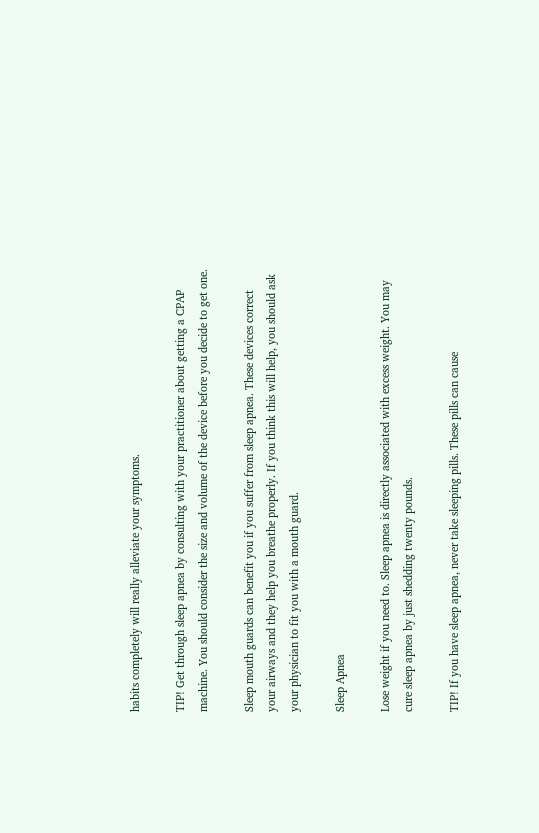habits completely will really alleviate your symptoms.

TIP! Get through sleep apnea by consulting with your practitioner about getting a CPAP machine. You should consider the size and volume of the device before you decide to get one.

Sleep mouth guards can benefit you if you suffer from sleep apnea. These devices correct your airways and they help you breathe properly. If you think this will help, you should ask your physician to fit you with a mouth guard.

Sleep Apnea

Lose weight if you need to. Sleep apnea is directly associated with excess weight. You may cure sleep apnea by just shedding twenty pounds.

TIP! If you have sleep apnea, never take sleeping pills. These pills can cause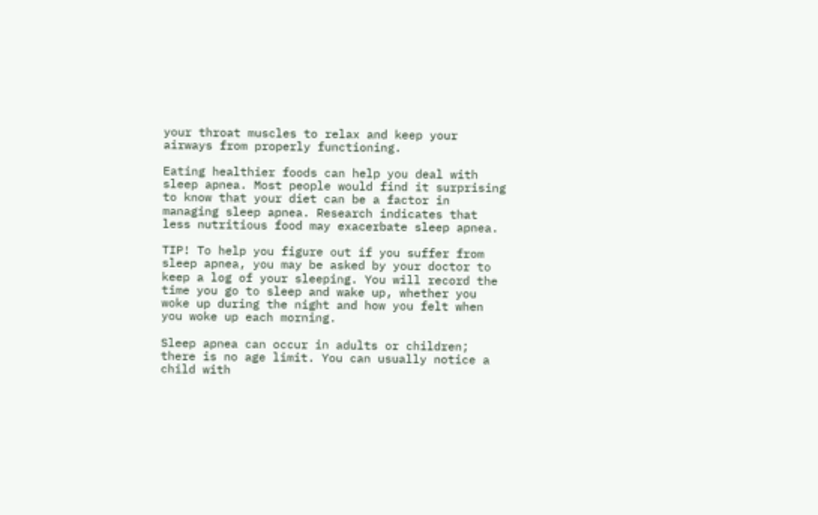your throat muscles to relax and keep your airways from properly functioning.

Eating healthier foods can help you deal with sleep apnea. Most people would find it surprising to know that your diet can be a factor in managing sleep apnea. Research indicates that less nutritious food may exacerbate sleep apnea.

TIP! To help you figure out if you suffer from sleep apnea, you may be asked by your doctor to keep a log of your sleeping. You will record the time you go to sleep and wake up, whether you woke up during the night and how you felt when you woke up each morning.

Sleep apnea can occur in adults or children; there is no age limit. You can usually notice a child with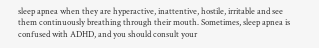sleep apnea when they are hyperactive, inattentive, hostile, irritable and see them continuously breathing through their mouth. Sometimes, sleep apnea is confused with ADHD, and you should consult your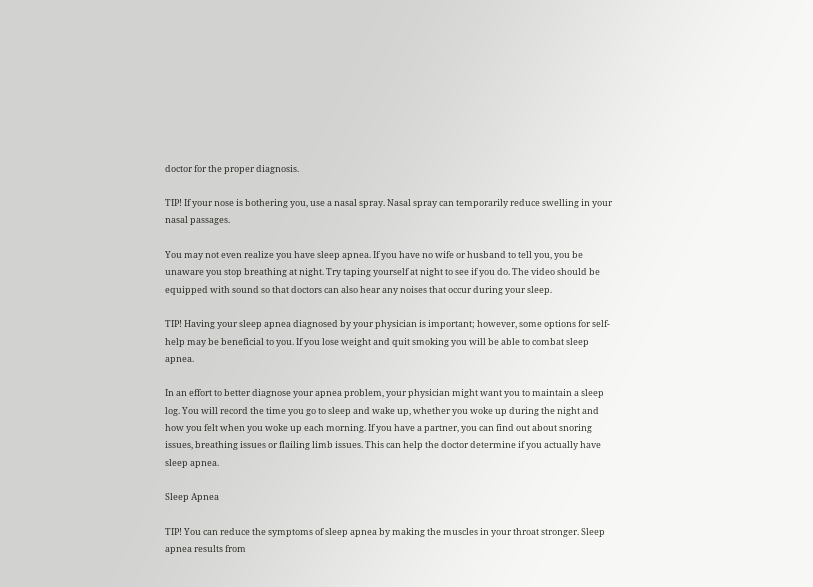doctor for the proper diagnosis.

TIP! If your nose is bothering you, use a nasal spray. Nasal spray can temporarily reduce swelling in your nasal passages.

You may not even realize you have sleep apnea. If you have no wife or husband to tell you, you be unaware you stop breathing at night. Try taping yourself at night to see if you do. The video should be equipped with sound so that doctors can also hear any noises that occur during your sleep.

TIP! Having your sleep apnea diagnosed by your physician is important; however, some options for self-help may be beneficial to you. If you lose weight and quit smoking you will be able to combat sleep apnea.

In an effort to better diagnose your apnea problem, your physician might want you to maintain a sleep log. You will record the time you go to sleep and wake up, whether you woke up during the night and how you felt when you woke up each morning. If you have a partner, you can find out about snoring issues, breathing issues or flailing limb issues. This can help the doctor determine if you actually have sleep apnea.

Sleep Apnea

TIP! You can reduce the symptoms of sleep apnea by making the muscles in your throat stronger. Sleep apnea results from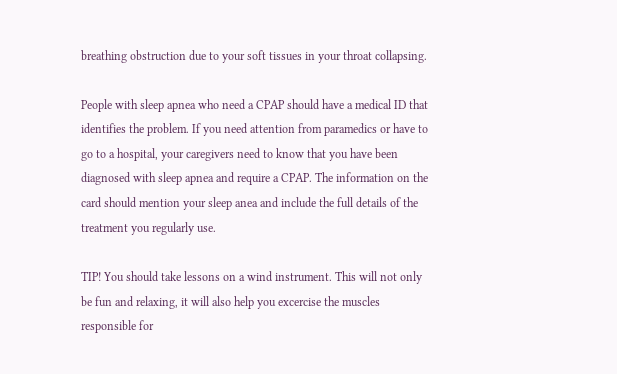breathing obstruction due to your soft tissues in your throat collapsing.

People with sleep apnea who need a CPAP should have a medical ID that identifies the problem. If you need attention from paramedics or have to go to a hospital, your caregivers need to know that you have been diagnosed with sleep apnea and require a CPAP. The information on the card should mention your sleep anea and include the full details of the treatment you regularly use.

TIP! You should take lessons on a wind instrument. This will not only be fun and relaxing, it will also help you excercise the muscles responsible for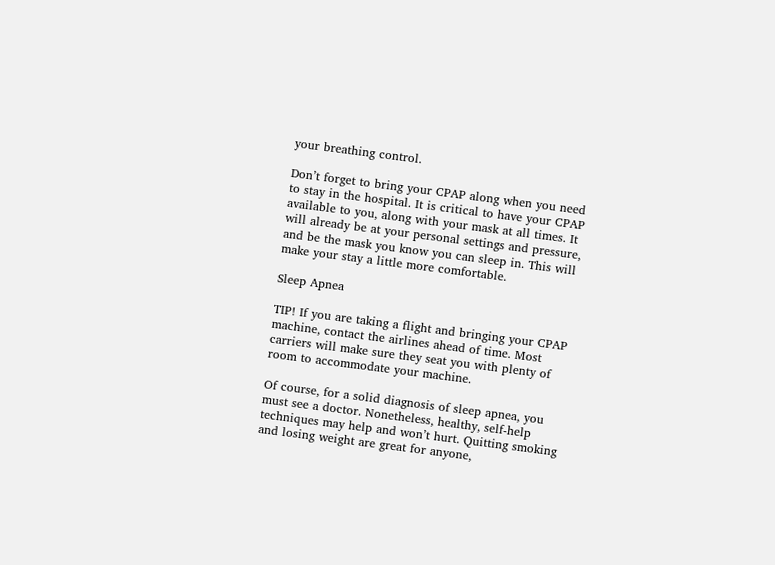your breathing control.

Don’t forget to bring your CPAP along when you need to stay in the hospital. It is critical to have your CPAP available to you, along with your mask at all times. It will already be at your personal settings and pressure, and be the mask you know you can sleep in. This will make your stay a little more comfortable.

Sleep Apnea

TIP! If you are taking a flight and bringing your CPAP machine, contact the airlines ahead of time. Most carriers will make sure they seat you with plenty of room to accommodate your machine.

Of course, for a solid diagnosis of sleep apnea, you must see a doctor. Nonetheless, healthy, self-help techniques may help and won’t hurt. Quitting smoking and losing weight are great for anyone,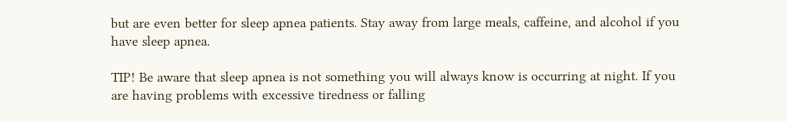but are even better for sleep apnea patients. Stay away from large meals, caffeine, and alcohol if you have sleep apnea.

TIP! Be aware that sleep apnea is not something you will always know is occurring at night. If you are having problems with excessive tiredness or falling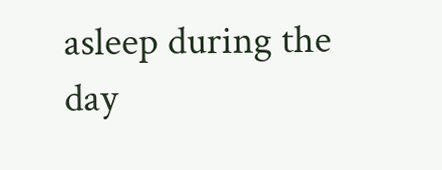asleep during the day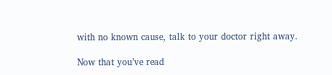with no known cause, talk to your doctor right away.

Now that you’ve read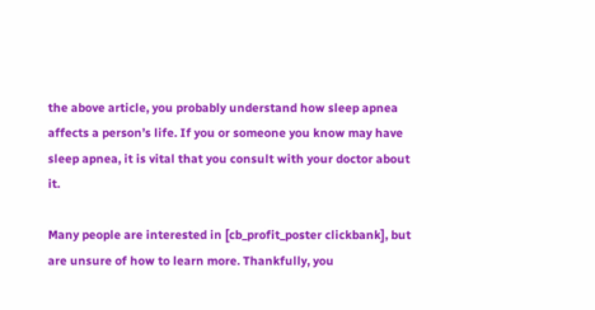the above article, you probably understand how sleep apnea affects a person’s life. If you or someone you know may have sleep apnea, it is vital that you consult with your doctor about it.

Many people are interested in [cb_profit_poster clickbank], but are unsure of how to learn more. Thankfully, you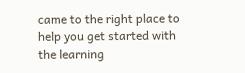came to the right place to help you get started with the learning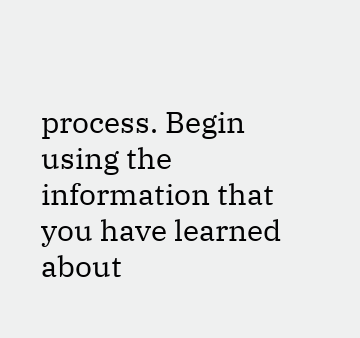process. Begin using the information that you have learned about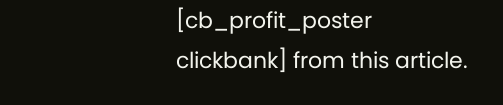[cb_profit_poster clickbank] from this article.